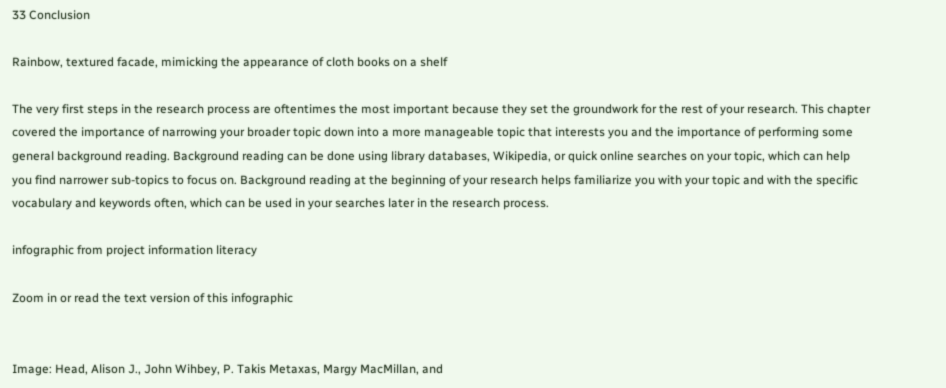33 Conclusion

Rainbow, textured facade, mimicking the appearance of cloth books on a shelf

The very first steps in the research process are oftentimes the most important because they set the groundwork for the rest of your research. This chapter covered the importance of narrowing your broader topic down into a more manageable topic that interests you and the importance of performing some general background reading. Background reading can be done using library databases, Wikipedia, or quick online searches on your topic, which can help you find narrower sub-topics to focus on. Background reading at the beginning of your research helps familiarize you with your topic and with the specific vocabulary and keywords often, which can be used in your searches later in the research process.

infographic from project information literacy

Zoom in or read the text version of this infographic


Image: Head, Alison J., John Wihbey, P. Takis Metaxas, Margy MacMillan, and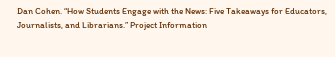Dan Cohen. “How Students Engage with the News: Five Takeaways for Educators, Journalists, and Librarians.” Project Information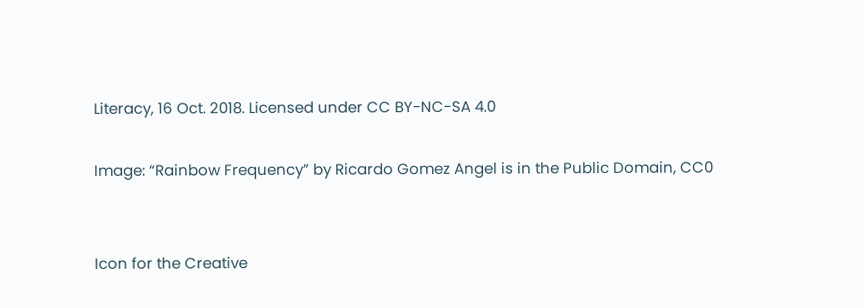Literacy, 16 Oct. 2018. Licensed under CC BY-NC-SA 4.0

Image: “Rainbow Frequency” by Ricardo Gomez Angel is in the Public Domain, CC0


Icon for the Creative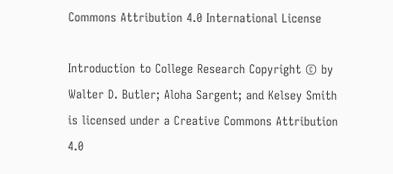Commons Attribution 4.0 International License

Introduction to College Research Copyright © by Walter D. Butler; Aloha Sargent; and Kelsey Smith is licensed under a Creative Commons Attribution 4.0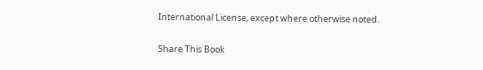International License, except where otherwise noted.

Share This Book